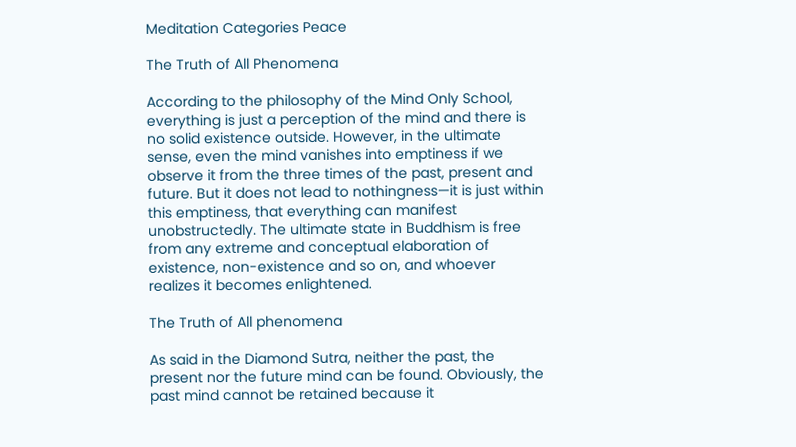Meditation Categories Peace

The Truth of All Phenomena

According to the philosophy of the Mind Only School, everything is just a perception of the mind and there is no solid existence outside. However, in the ultimate sense, even the mind vanishes into emptiness if we observe it from the three times of the past, present and future. But it does not lead to nothingness—it is just within this emptiness, that everything can manifest unobstructedly. The ultimate state in Buddhism is free from any extreme and conceptual elaboration of existence, non-existence and so on, and whoever realizes it becomes enlightened.

The Truth of All phenomena

As said in the Diamond Sutra, neither the past, the present nor the future mind can be found. Obviously, the past mind cannot be retained because it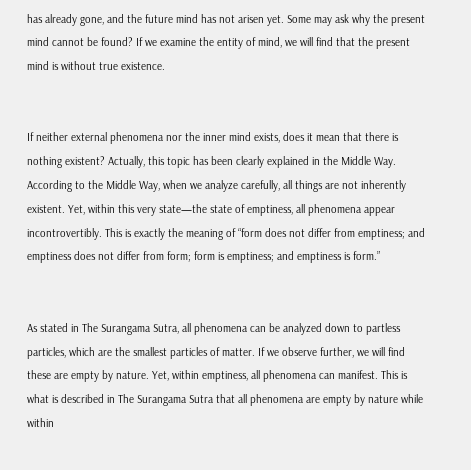has already gone, and the future mind has not arisen yet. Some may ask why the present mind cannot be found? If we examine the entity of mind, we will find that the present mind is without true existence.


If neither external phenomena nor the inner mind exists, does it mean that there is nothing existent? Actually, this topic has been clearly explained in the Middle Way. According to the Middle Way, when we analyze carefully, all things are not inherently existent. Yet, within this very state—the state of emptiness, all phenomena appear incontrovertibly. This is exactly the meaning of “form does not differ from emptiness; and emptiness does not differ from form; form is emptiness; and emptiness is form.”


As stated in The Surangama Sutra, all phenomena can be analyzed down to partless particles, which are the smallest particles of matter. If we observe further, we will find these are empty by nature. Yet, within emptiness, all phenomena can manifest. This is what is described in The Surangama Sutra that all phenomena are empty by nature while within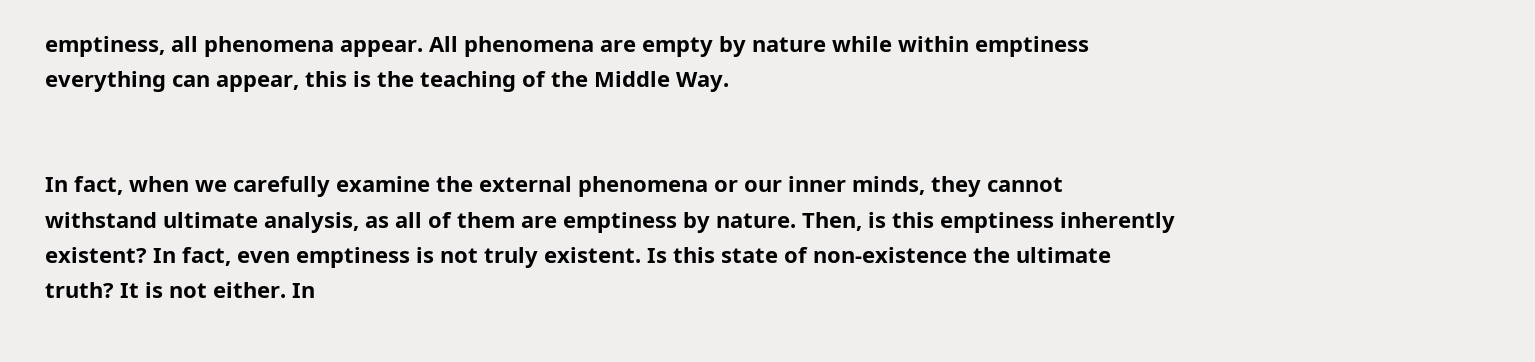emptiness, all phenomena appear. All phenomena are empty by nature while within emptiness everything can appear, this is the teaching of the Middle Way.


In fact, when we carefully examine the external phenomena or our inner minds, they cannot withstand ultimate analysis, as all of them are emptiness by nature. Then, is this emptiness inherently existent? In fact, even emptiness is not truly existent. Is this state of non-existence the ultimate truth? It is not either. In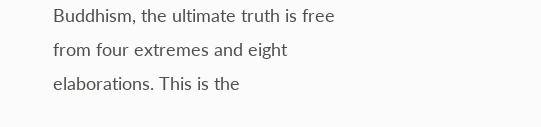Buddhism, the ultimate truth is free from four extremes and eight elaborations. This is the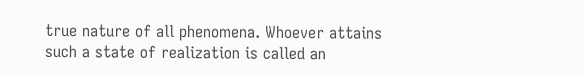true nature of all phenomena. Whoever attains such a state of realization is called an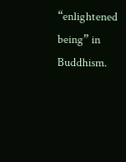“enlightened being” in Buddhism.